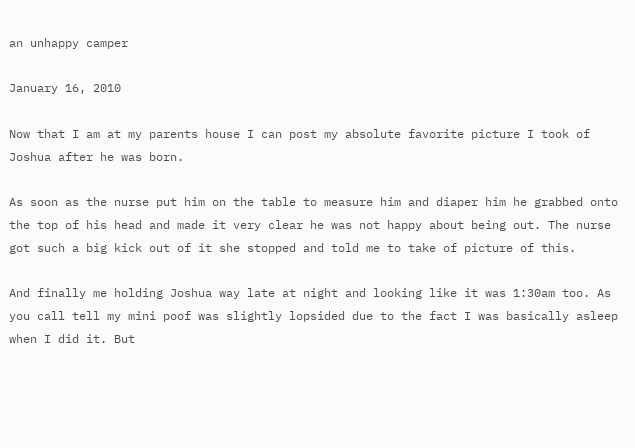an unhappy camper

January 16, 2010

Now that I am at my parents house I can post my absolute favorite picture I took of Joshua after he was born.

As soon as the nurse put him on the table to measure him and diaper him he grabbed onto the top of his head and made it very clear he was not happy about being out. The nurse got such a big kick out of it she stopped and told me to take of picture of this.

And finally me holding Joshua way late at night and looking like it was 1:30am too. As you call tell my mini poof was slightly lopsided due to the fact I was basically asleep when I did it. But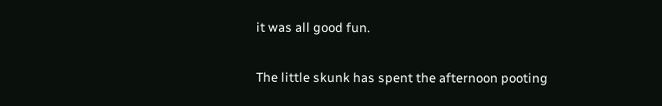it was all good fun.

The little skunk has spent the afternoon pooting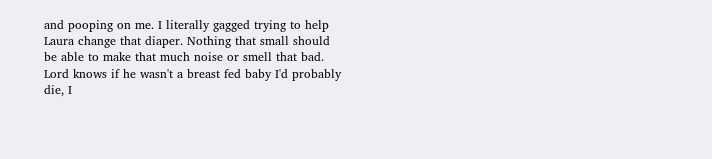and pooping on me. I literally gagged trying to help Laura change that diaper. Nothing that small should be able to make that much noise or smell that bad. Lord knows if he wasn't a breast fed baby I'd probably die, I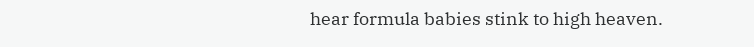hear formula babies stink to high heaven.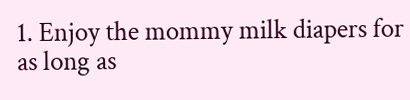1. Enjoy the mommy milk diapers for as long as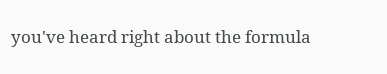you've heard right about the formula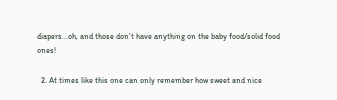diapers...oh, and those don't have anything on the baby food/solid food ones!

  2. At times like this one can only remember how sweet and nice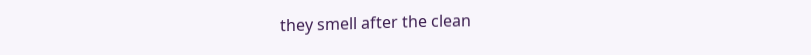they smell after the clean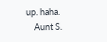up. haha.
    Aunt S.